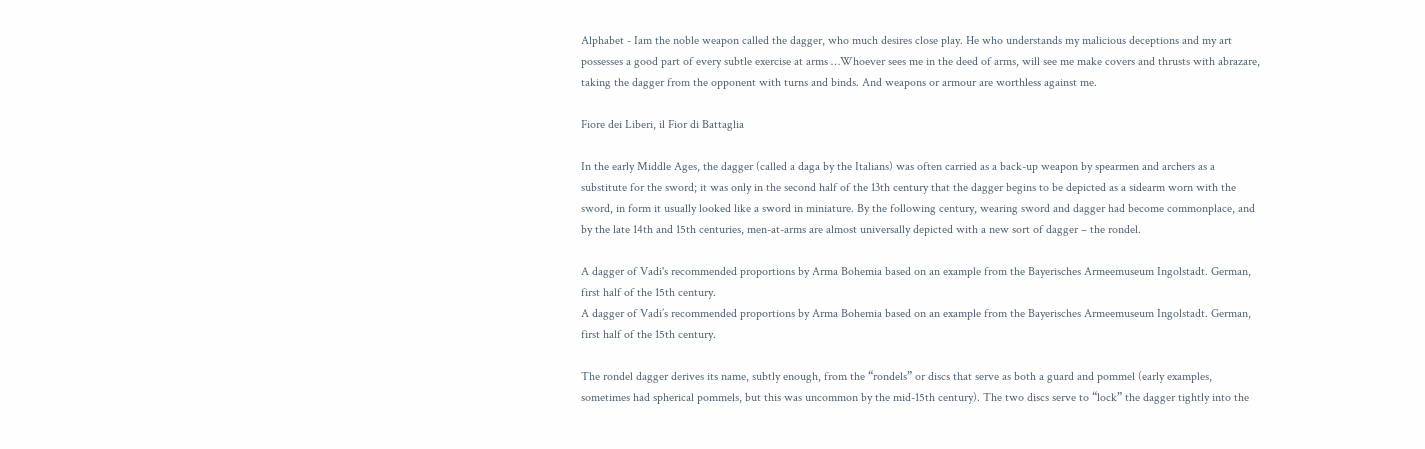Alphabet - Iam the noble weapon called the dagger, who much desires close play. He who understands my malicious deceptions and my art possesses a good part of every subtle exercise at arms …Whoever sees me in the deed of arms, will see me make covers and thrusts with abrazare, taking the dagger from the opponent with turns and binds. And weapons or armour are worthless against me.

Fiore dei Liberi, il Fior di Battaglia

In the early Middle Ages, the dagger (called a daga by the Italians) was often carried as a back-up weapon by spearmen and archers as a substitute for the sword; it was only in the second half of the 13th century that the dagger begins to be depicted as a sidearm worn with the sword, in form it usually looked like a sword in miniature. By the following century, wearing sword and dagger had become commonplace, and by the late 14th and 15th centuries, men-at-arms are almost universally depicted with a new sort of dagger – the rondel.

A dagger of Vadi's recommended proportions by Arma Bohemia based on an example from the Bayerisches Armeemuseum Ingolstadt. German, first half of the 15th century.
A dagger of Vadi’s recommended proportions by Arma Bohemia based on an example from the Bayerisches Armeemuseum Ingolstadt. German, first half of the 15th century.

The rondel dagger derives its name, subtly enough, from the “rondels” or discs that serve as both a guard and pommel (early examples, sometimes had spherical pommels, but this was uncommon by the mid-15th century). The two discs serve to “lock” the dagger tightly into the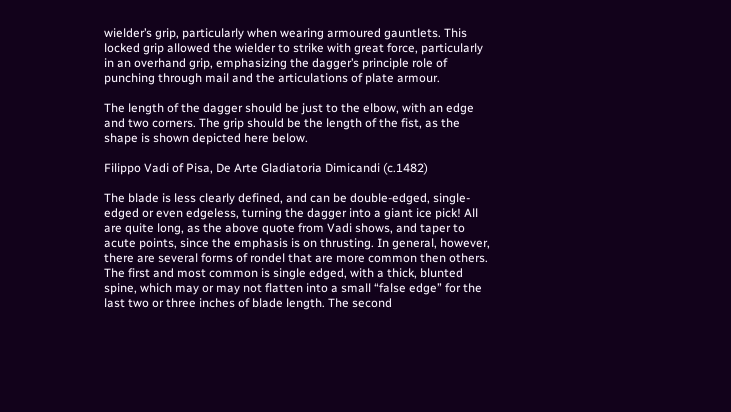wielder’s grip, particularly when wearing armoured gauntlets. This locked grip allowed the wielder to strike with great force, particularly in an overhand grip, emphasizing the dagger’s principle role of punching through mail and the articulations of plate armour.

The length of the dagger should be just to the elbow, with an edge and two corners. The grip should be the length of the fist, as the shape is shown depicted here below.

Filippo Vadi of Pisa, De Arte Gladiatoria Dimicandi (c.1482)

The blade is less clearly defined, and can be double-edged, single-edged or even edgeless, turning the dagger into a giant ice pick! All are quite long, as the above quote from Vadi shows, and taper to acute points, since the emphasis is on thrusting. In general, however, there are several forms of rondel that are more common then others. The first and most common is single edged, with a thick, blunted spine, which may or may not flatten into a small “false edge” for the last two or three inches of blade length. The second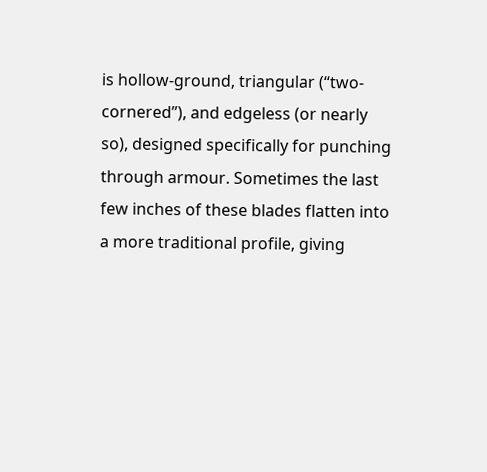is hollow-ground, triangular (“two-cornered”), and edgeless (or nearly so), designed specifically for punching through armour. Sometimes the last few inches of these blades flatten into a more traditional profile, giving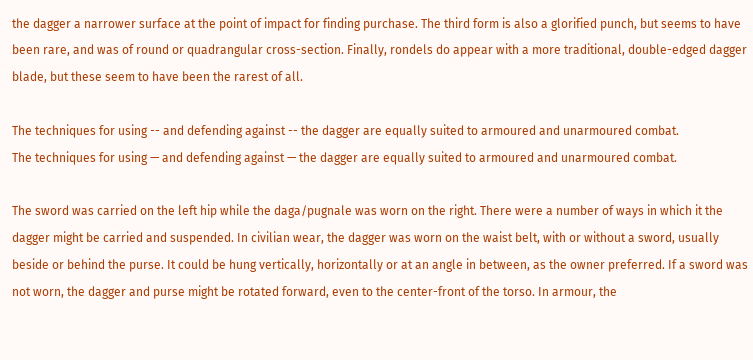the dagger a narrower surface at the point of impact for finding purchase. The third form is also a glorified punch, but seems to have been rare, and was of round or quadrangular cross-section. Finally, rondels do appear with a more traditional, double-edged dagger blade, but these seem to have been the rarest of all.

The techniques for using -- and defending against -- the dagger are equally suited to armoured and unarmoured combat.
The techniques for using — and defending against — the dagger are equally suited to armoured and unarmoured combat.

The sword was carried on the left hip while the daga/pugnale was worn on the right. There were a number of ways in which it the dagger might be carried and suspended. In civilian wear, the dagger was worn on the waist belt, with or without a sword, usually beside or behind the purse. It could be hung vertically, horizontally or at an angle in between, as the owner preferred. If a sword was not worn, the dagger and purse might be rotated forward, even to the center-front of the torso. In armour, the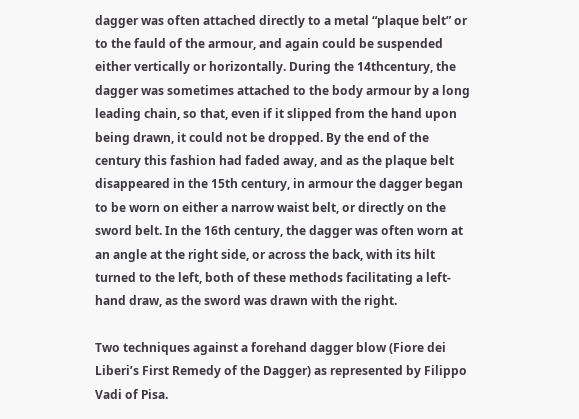dagger was often attached directly to a metal “plaque belt” or to the fauld of the armour, and again could be suspended either vertically or horizontally. During the 14thcentury, the dagger was sometimes attached to the body armour by a long leading chain, so that, even if it slipped from the hand upon being drawn, it could not be dropped. By the end of the century this fashion had faded away, and as the plaque belt disappeared in the 15th century, in armour the dagger began to be worn on either a narrow waist belt, or directly on the sword belt. In the 16th century, the dagger was often worn at an angle at the right side, or across the back, with its hilt turned to the left, both of these methods facilitating a left-hand draw, as the sword was drawn with the right.

Two techniques against a forehand dagger blow (Fiore dei Liberi’s First Remedy of the Dagger) as represented by Filippo Vadi of Pisa.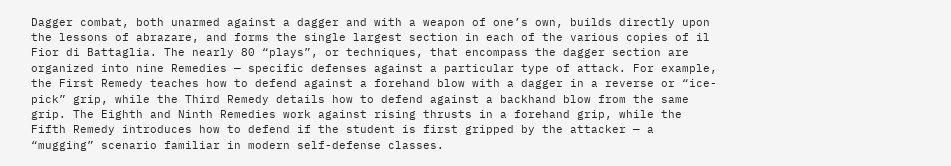Dagger combat, both unarmed against a dagger and with a weapon of one’s own, builds directly upon the lessons of abrazare, and forms the single largest section in each of the various copies of il Fior di Battaglia. The nearly 80 “plays”, or techniques, that encompass the dagger section are organized into nine Remedies — specific defenses against a particular type of attack. For example, the First Remedy teaches how to defend against a forehand blow with a dagger in a reverse or “ice-pick” grip, while the Third Remedy details how to defend against a backhand blow from the same grip. The Eighth and Ninth Remedies work against rising thrusts in a forehand grip, while the Fifth Remedy introduces how to defend if the student is first gripped by the attacker — a “mugging” scenario familiar in modern self-defense classes.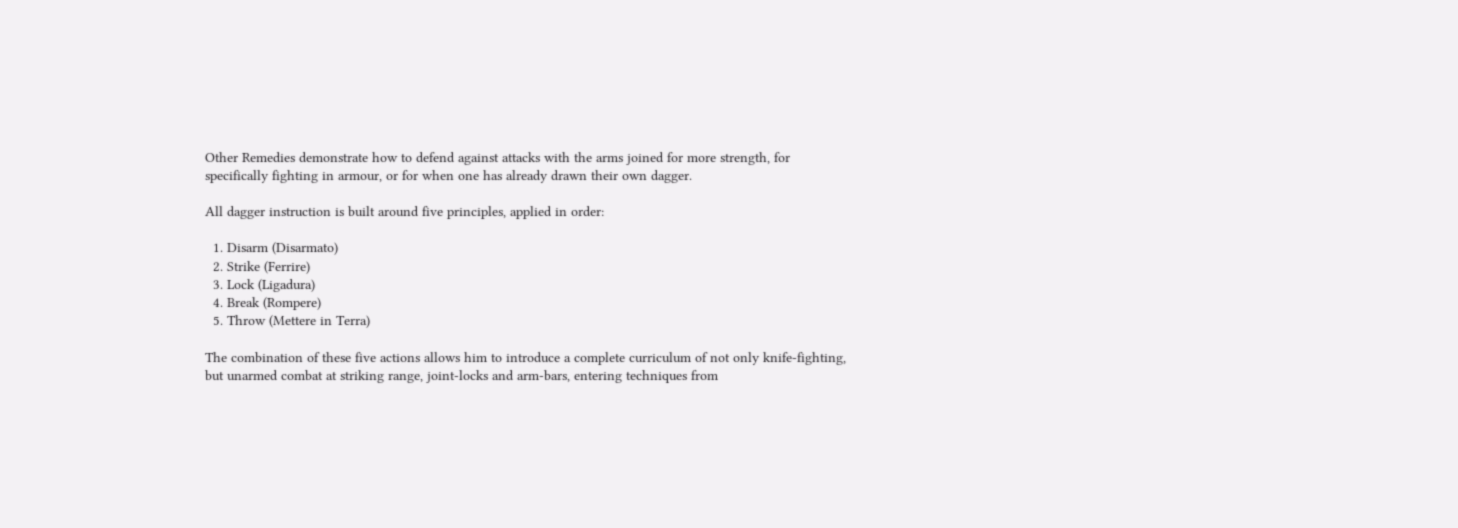Other Remedies demonstrate how to defend against attacks with the arms joined for more strength, for specifically fighting in armour, or for when one has already drawn their own dagger.

All dagger instruction is built around five principles, applied in order:

  1. Disarm (Disarmato)
  2. Strike (Ferrire)
  3. Lock (Ligadura)
  4. Break (Rompere)
  5. Throw (Mettere in Terra)

The combination of these five actions allows him to introduce a complete curriculum of not only knife-fighting, but unarmed combat at striking range, joint-locks and arm-bars, entering techniques from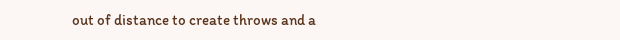out of distance to create throws and a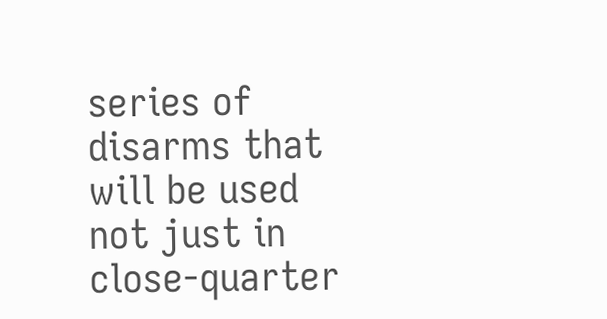series of disarms that will be used not just in close-quarter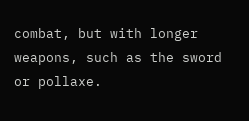combat, but with longer weapons, such as the sword or pollaxe.